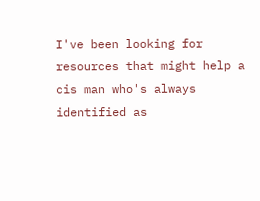I've been looking for resources that might help a cis man who's always identified as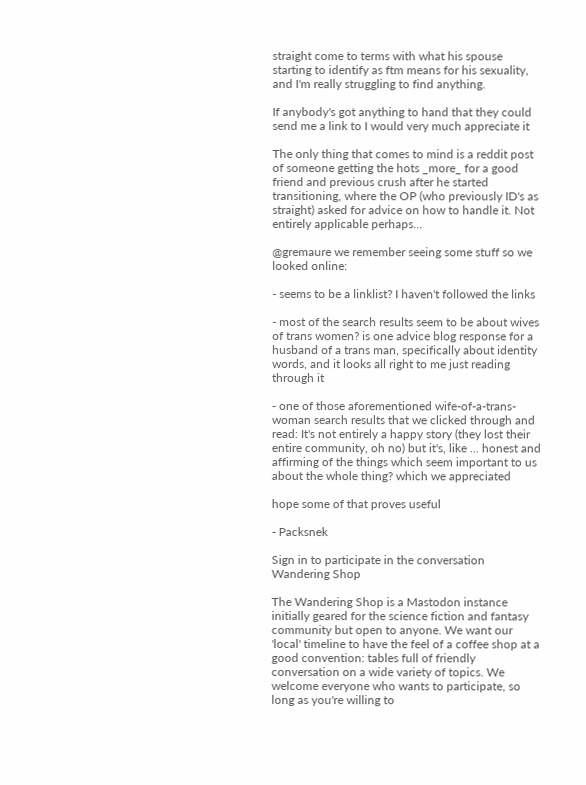straight come to terms with what his spouse starting to identify as ftm means for his sexuality, and I'm really struggling to find anything.

If anybody's got anything to hand that they could send me a link to I would very much appreciate it

The only thing that comes to mind is a reddit post of someone getting the hots _more_ for a good friend and previous crush after he started transitioning, where the OP (who previously ID's as straight) asked for advice on how to handle it. Not entirely applicable perhaps...

@gremaure we remember seeing some stuff so we looked online:

- seems to be a linklist? I haven't followed the links

- most of the search results seem to be about wives of trans women? is one advice blog response for a husband of a trans man, specifically about identity words, and it looks all right to me just reading through it

- one of those aforementioned wife-of-a-trans-woman search results that we clicked through and read: It's not entirely a happy story (they lost their entire community, oh no) but it's, like ... honest and affirming of the things which seem important to us about the whole thing? which we appreciated

hope some of that proves useful

- Packsnek

Sign in to participate in the conversation
Wandering Shop

The Wandering Shop is a Mastodon instance initially geared for the science fiction and fantasy community but open to anyone. We want our 'local' timeline to have the feel of a coffee shop at a good convention: tables full of friendly conversation on a wide variety of topics. We welcome everyone who wants to participate, so long as you're willing to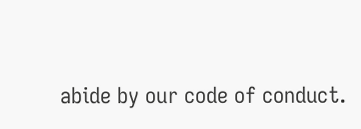abide by our code of conduct.